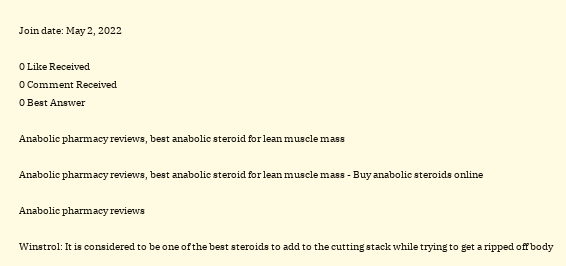Join date: May 2, 2022

0 Like Received
0 Comment Received
0 Best Answer

Anabolic pharmacy reviews, best anabolic steroid for lean muscle mass

Anabolic pharmacy reviews, best anabolic steroid for lean muscle mass - Buy anabolic steroids online

Anabolic pharmacy reviews

Winstrol: It is considered to be one of the best steroids to add to the cutting stack while trying to get a ripped off body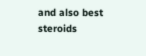and also best steroids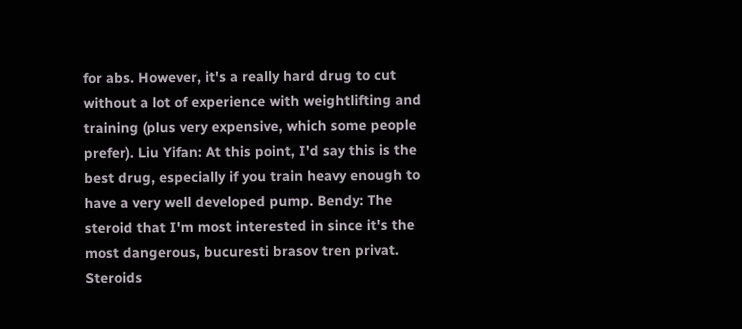for abs. However, it's a really hard drug to cut without a lot of experience with weightlifting and training (plus very expensive, which some people prefer). Liu Yifan: At this point, I'd say this is the best drug, especially if you train heavy enough to have a very well developed pump. Bendy: The steroid that I'm most interested in since it's the most dangerous, bucuresti brasov tren privat. Steroids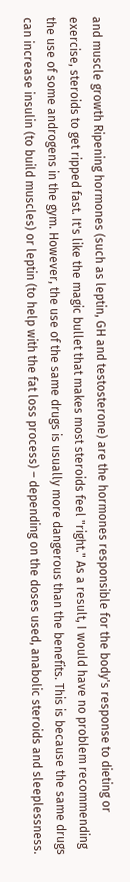and muscle growth Ripening hormones (such as leptin, GH and testosterone) are the hormones responsible for the body's response to dieting or exercise, steroids to get ripped fast. It's like the magic bullet that makes most steroids feel "right." As a result, I would have no problem recommending the use of some androgens in the gym. However, the use of the same drugs is usually more dangerous than the benefits. This is because the same drugs can increase insulin (to build muscles) or leptin (to help with the fat loss process) – depending on the doses used, anabolic steroids and sleeplessness.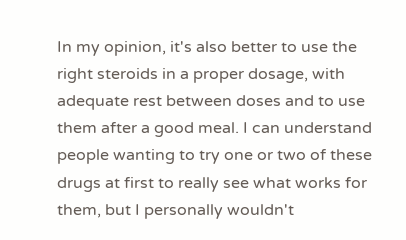In my opinion, it's also better to use the right steroids in a proper dosage, with adequate rest between doses and to use them after a good meal. I can understand people wanting to try one or two of these drugs at first to really see what works for them, but I personally wouldn't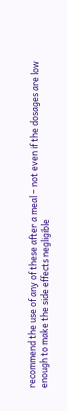recommend the use of any of these after a meal – not even if the dosages are low enough to make the side effects negligible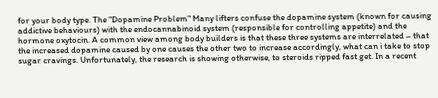for your body type. The "Dopamine Problem" Many lifters confuse the dopamine system (known for causing addictive behaviours) with the endocannabinoid system (responsible for controlling appetite) and the hormone oxytocin. A common view among body builders is that these three systems are interrelated – that the increased dopamine caused by one causes the other two to increase accordingly, what can i take to stop sugar cravings. Unfortunately, the research is showing otherwise, to steroids ripped fast get. In a recent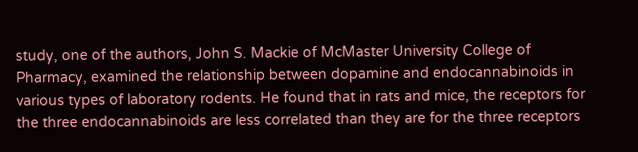study, one of the authors, John S. Mackie of McMaster University College of Pharmacy, examined the relationship between dopamine and endocannabinoids in various types of laboratory rodents. He found that in rats and mice, the receptors for the three endocannabinoids are less correlated than they are for the three receptors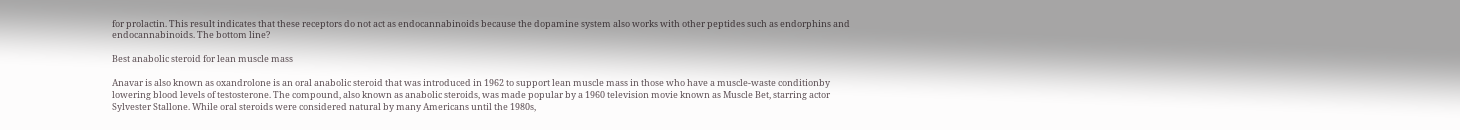for prolactin. This result indicates that these receptors do not act as endocannabinoids because the dopamine system also works with other peptides such as endorphins and endocannabinoids. The bottom line?

Best anabolic steroid for lean muscle mass

Anavar is also known as oxandrolone is an oral anabolic steroid that was introduced in 1962 to support lean muscle mass in those who have a muscle-waste conditionby lowering blood levels of testosterone. The compound, also known as anabolic steroids, was made popular by a 1960 television movie known as Muscle Bet, starring actor Sylvester Stallone. While oral steroids were considered natural by many Americans until the 1980s,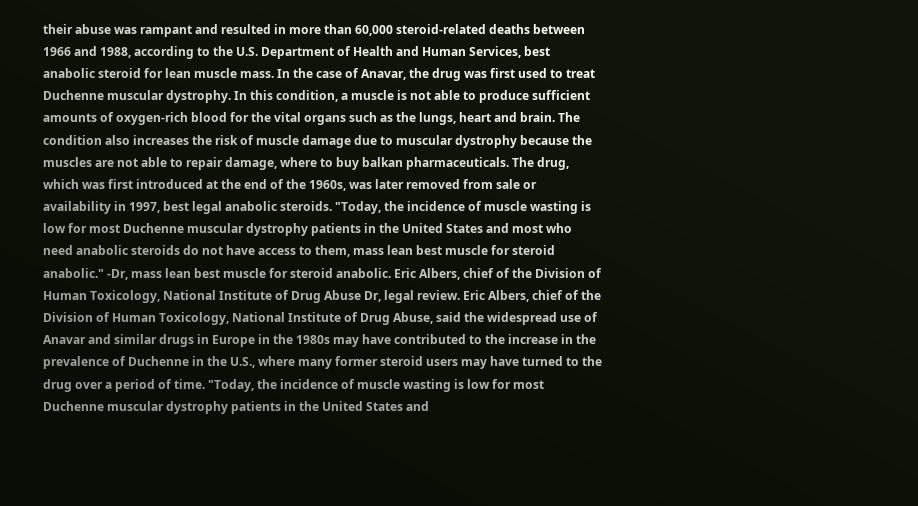their abuse was rampant and resulted in more than 60,000 steroid-related deaths between 1966 and 1988, according to the U.S. Department of Health and Human Services, best anabolic steroid for lean muscle mass. In the case of Anavar, the drug was first used to treat Duchenne muscular dystrophy. In this condition, a muscle is not able to produce sufficient amounts of oxygen-rich blood for the vital organs such as the lungs, heart and brain. The condition also increases the risk of muscle damage due to muscular dystrophy because the muscles are not able to repair damage, where to buy balkan pharmaceuticals. The drug, which was first introduced at the end of the 1960s, was later removed from sale or availability in 1997, best legal anabolic steroids. "Today, the incidence of muscle wasting is low for most Duchenne muscular dystrophy patients in the United States and most who need anabolic steroids do not have access to them, mass lean best muscle for steroid anabolic." -Dr, mass lean best muscle for steroid anabolic. Eric Albers, chief of the Division of Human Toxicology, National Institute of Drug Abuse Dr, legal review. Eric Albers, chief of the Division of Human Toxicology, National Institute of Drug Abuse, said the widespread use of Anavar and similar drugs in Europe in the 1980s may have contributed to the increase in the prevalence of Duchenne in the U.S., where many former steroid users may have turned to the drug over a period of time. "Today, the incidence of muscle wasting is low for most Duchenne muscular dystrophy patients in the United States and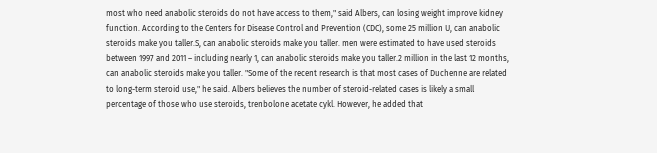most who need anabolic steroids do not have access to them," said Albers, can losing weight improve kidney function. According to the Centers for Disease Control and Prevention (CDC), some 25 million U, can anabolic steroids make you taller.S, can anabolic steroids make you taller. men were estimated to have used steroids between 1997 and 2011 – including nearly 1, can anabolic steroids make you taller.2 million in the last 12 months, can anabolic steroids make you taller. "Some of the recent research is that most cases of Duchenne are related to long-term steroid use," he said. Albers believes the number of steroid-related cases is likely a small percentage of those who use steroids, trenbolone acetate cykl. However, he added that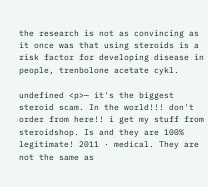the research is not as convincing as it once was that using steroids is a risk factor for developing disease in people, trenbolone acetate cykl.

undefined <p>— it's the biggest steroid scam. In the world!!! don't order from here!! i get my stuff from steroidshop. Is and they are 100% legitimate! 2011 · medical. They are not the same as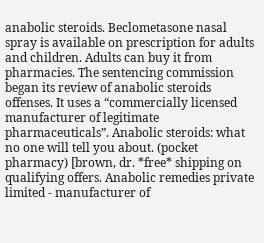anabolic steroids. Beclometasone nasal spray is available on prescription for adults and children. Adults can buy it from pharmacies. The sentencing commission began its review of anabolic steroids offenses. It uses a “commercially licensed manufacturer of legitimate pharmaceuticals”. Anabolic steroids: what no one will tell you about. (pocket pharmacy) [brown, dr. *free* shipping on qualifying offers. Anabolic remedies private limited - manufacturer of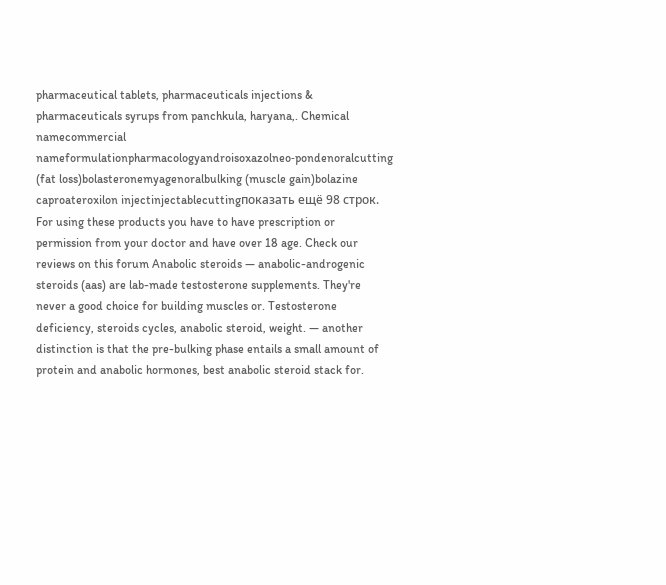pharmaceutical tablets, pharmaceuticals injections & pharmaceuticals syrups from panchkula, haryana,. Chemical namecommercial nameformulationpharmacologyandroisoxazolneo‑pondenoralcutting (fat loss)bolasteronemyagenoralbulking (muscle gain)bolazine caproateroxilon injectinjectablecuttingпоказать ещё 98 строк. For using these products you have to have prescription or permission from your doctor and have over 18 age. Check our reviews on this forum Anabolic steroids — anabolic-androgenic steroids (aas) are lab-made testosterone supplements. They're never a good choice for building muscles or. Testosterone deficiency, steroids cycles, anabolic steroid, weight. — another distinction is that the pre-bulking phase entails a small amount of protein and anabolic hormones, best anabolic steroid stack for.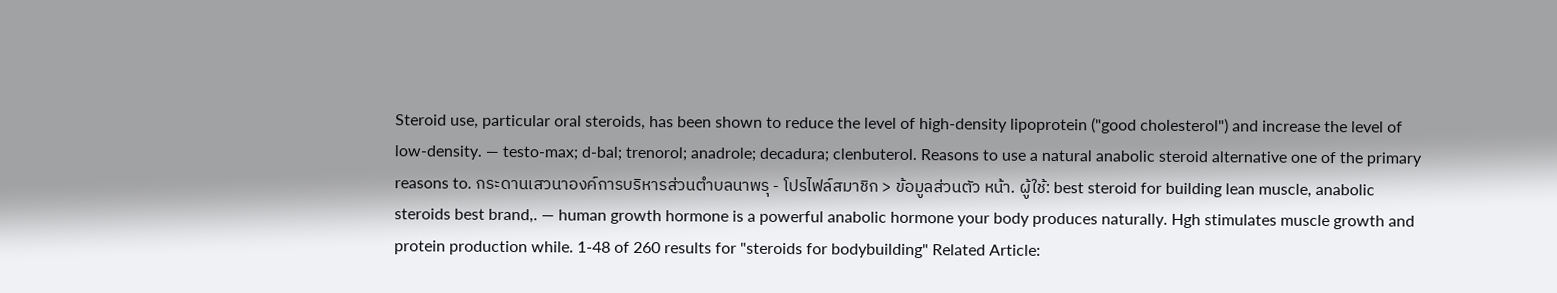Steroid use, particular oral steroids, has been shown to reduce the level of high-density lipoprotein ("good cholesterol") and increase the level of low-density. — testo-max; d-bal; trenorol; anadrole; decadura; clenbuterol. Reasons to use a natural anabolic steroid alternative one of the primary reasons to. กระดานเสวนาองค์การบริหารส่วนตำบลนาพรุ - โปรไฟล์สมาชิก > ข้อมูลส่วนตัว หน้า. ผู้ใช้: best steroid for building lean muscle, anabolic steroids best brand,. — human growth hormone is a powerful anabolic hormone your body produces naturally. Hgh stimulates muscle growth and protein production while. 1-48 of 260 results for "steroids for bodybuilding" Related Article: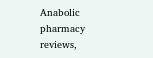Anabolic pharmacy reviews,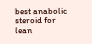best anabolic steroid for lean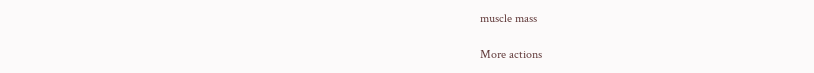muscle mass

More actions